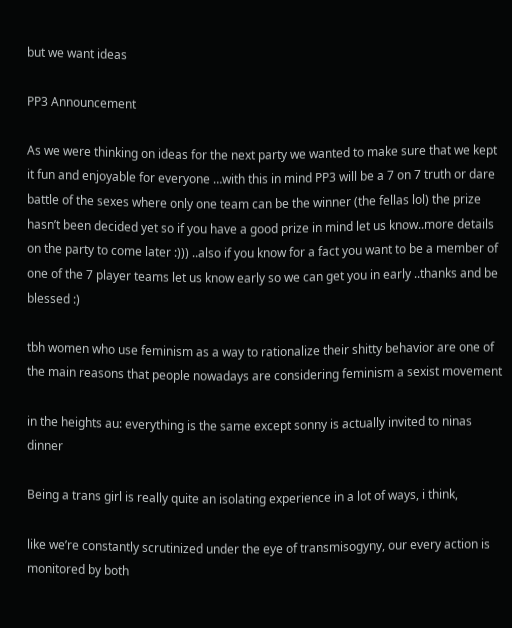but we want ideas

PP3 Announcement

As we were thinking on ideas for the next party we wanted to make sure that we kept it fun and enjoyable for everyone …with this in mind PP3 will be a 7 on 7 truth or dare battle of the sexes where only one team can be the winner (the fellas lol) the prize hasn’t been decided yet so if you have a good prize in mind let us know..more details on the party to come later :))) ..also if you know for a fact you want to be a member of one of the 7 player teams let us know early so we can get you in early ..thanks and be blessed :)

tbh women who use feminism as a way to rationalize their shitty behavior are one of the main reasons that people nowadays are considering feminism a sexist movement

in the heights au: everything is the same except sonny is actually invited to ninas dinner

Being a trans girl is really quite an isolating experience in a lot of ways, i think,

like we’re constantly scrutinized under the eye of transmisogyny, our every action is monitored by both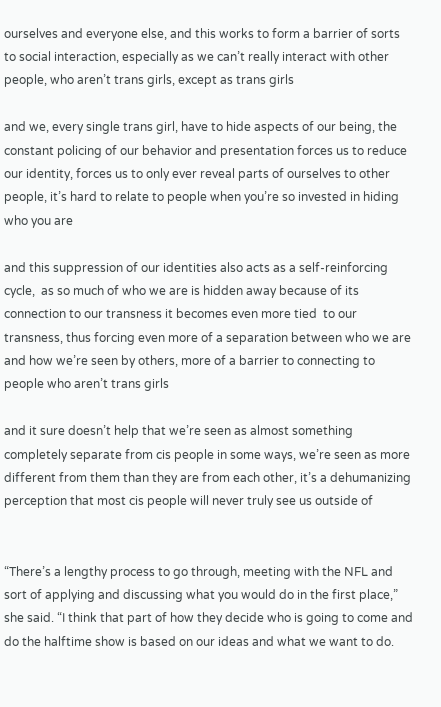ourselves and everyone else, and this works to form a barrier of sorts to social interaction, especially as we can’t really interact with other people, who aren’t trans girls, except as trans girls

and we, every single trans girl, have to hide aspects of our being, the constant policing of our behavior and presentation forces us to reduce our identity, forces us to only ever reveal parts of ourselves to other people, it’s hard to relate to people when you’re so invested in hiding who you are

and this suppression of our identities also acts as a self-reinforcing cycle,  as so much of who we are is hidden away because of its connection to our transness it becomes even more tied  to our transness, thus forcing even more of a separation between who we are and how we’re seen by others, more of a barrier to connecting to people who aren’t trans girls

and it sure doesn’t help that we’re seen as almost something completely separate from cis people in some ways, we’re seen as more different from them than they are from each other, it’s a dehumanizing perception that most cis people will never truly see us outside of


“There’s a lengthy process to go through, meeting with the NFL and sort of applying and discussing what you would do in the first place,” she said. “I think that part of how they decide who is going to come and do the halftime show is based on our ideas and what we want to do.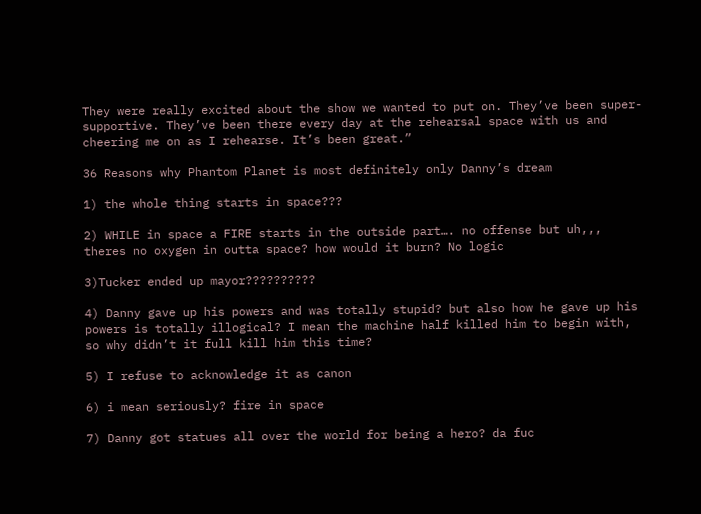They were really excited about the show we wanted to put on. They’ve been super-supportive. They’ve been there every day at the rehearsal space with us and cheering me on as I rehearse. It’s been great.”

36 Reasons why Phantom Planet is most definitely only Danny’s dream

1) the whole thing starts in space???

2) WHILE in space a FIRE starts in the outside part…. no offense but uh,,, theres no oxygen in outta space? how would it burn? No logic

3)Tucker ended up mayor??????????

4) Danny gave up his powers and was totally stupid? but also how he gave up his powers is totally illogical? I mean the machine half killed him to begin with, so why didn’t it full kill him this time?

5) I refuse to acknowledge it as canon

6) i mean seriously? fire in space

7) Danny got statues all over the world for being a hero? da fuc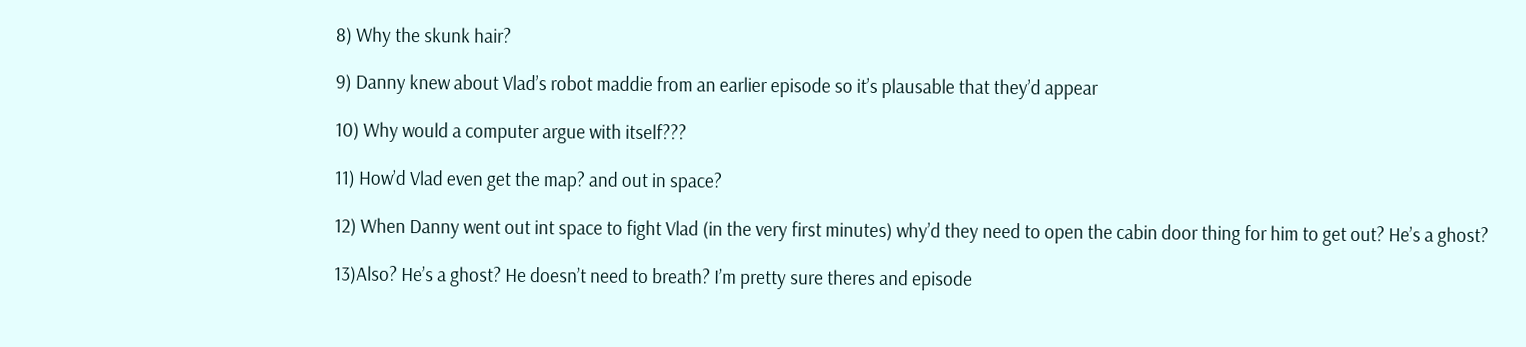8) Why the skunk hair?

9) Danny knew about Vlad’s robot maddie from an earlier episode so it’s plausable that they’d appear

10) Why would a computer argue with itself???

11) How’d Vlad even get the map? and out in space?

12) When Danny went out int space to fight Vlad (in the very first minutes) why’d they need to open the cabin door thing for him to get out? He’s a ghost?

13)Also? He’s a ghost? He doesn’t need to breath? I’m pretty sure theres and episode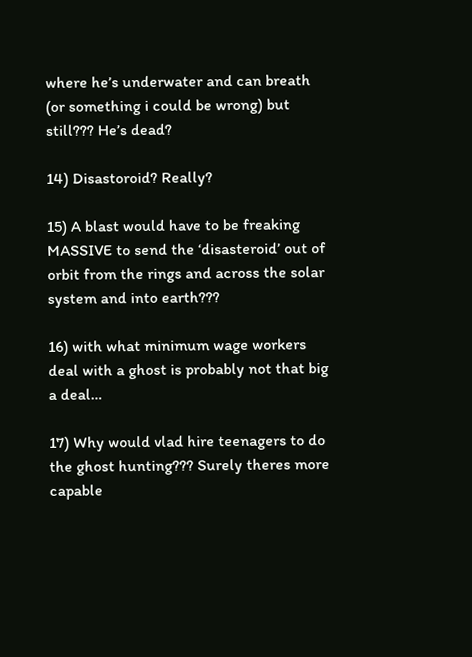where he’s underwater and can breath (or something i could be wrong) but still??? He’s dead?

14) Disastoroid? Really?

15) A blast would have to be freaking MASSIVE to send the ‘disasteroid’ out of orbit from the rings and across the solar system and into earth???

16) with what minimum wage workers deal with a ghost is probably not that big a deal…

17) Why would vlad hire teenagers to do the ghost hunting??? Surely theres more capable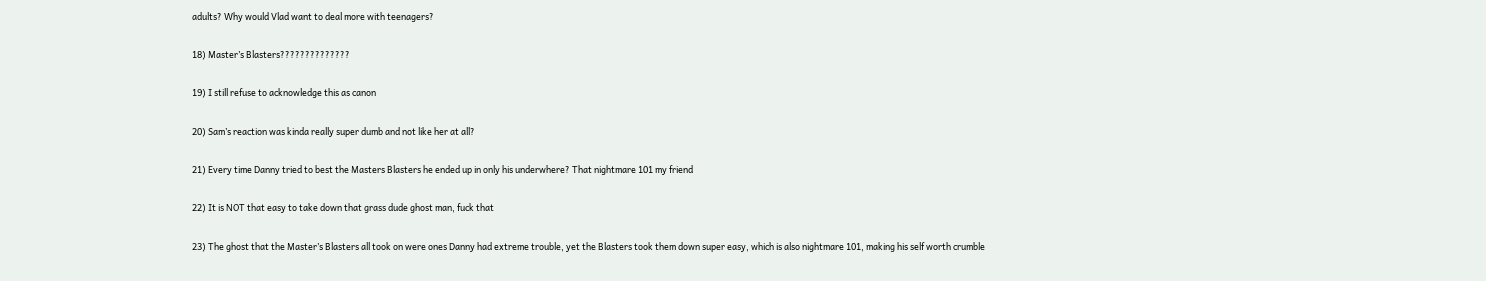adults? Why would Vlad want to deal more with teenagers?

18) Master’s Blasters??????????????

19) I still refuse to acknowledge this as canon

20) Sam’s reaction was kinda really super dumb and not like her at all?

21) Every time Danny tried to best the Masters Blasters he ended up in only his underwhere? That nightmare 101 my friend

22) It is NOT that easy to take down that grass dude ghost man, fuck that

23) The ghost that the Master’s Blasters all took on were ones Danny had extreme trouble, yet the Blasters took them down super easy, which is also nightmare 101, making his self worth crumble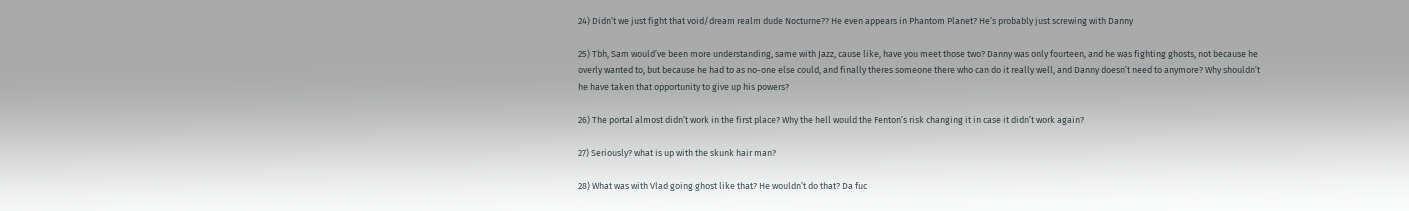24) Didn’t we just fight that void/dream realm dude Nocturne?? He even appears in Phantom Planet? He’s probably just screwing with Danny

25) Tbh, Sam would’ve been more understanding, same with Jazz, cause like, have you meet those two? Danny was only fourteen, and he was fighting ghosts, not because he overly wanted to, but because he had to as no-one else could, and finally theres someone there who can do it really well, and Danny doesn’t need to anymore? Why shouldn’t he have taken that opportunity to give up his powers?

26) The portal almost didn’t work in the first place? Why the hell would the Fenton’s risk changing it in case it didn’t work again?

27) Seriously? what is up with the skunk hair man?

28) What was with Vlad going ghost like that? He wouldn’t do that? Da fuc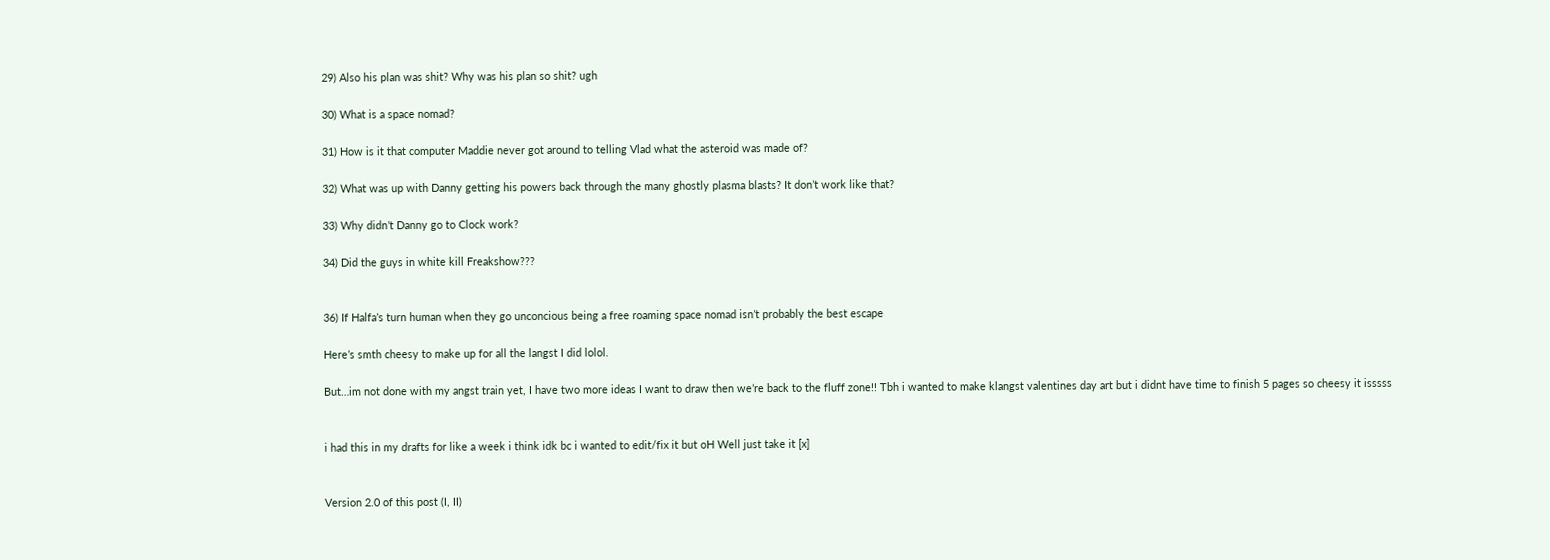29) Also his plan was shit? Why was his plan so shit? ugh

30) What is a space nomad?

31) How is it that computer Maddie never got around to telling Vlad what the asteroid was made of?

32) What was up with Danny getting his powers back through the many ghostly plasma blasts? It don’t work like that?

33) Why didn’t Danny go to Clock work?

34) Did the guys in white kill Freakshow???


36) If Halfa’s turn human when they go unconcious being a free roaming space nomad isn’t probably the best escape

Here’s smth cheesy to make up for all the langst I did lolol.

But…im not done with my angst train yet, I have two more ideas I want to draw then we’re back to the fluff zone!! Tbh i wanted to make klangst valentines day art but i didnt have time to finish 5 pages so cheesy it isssss


i had this in my drafts for like a week i think idk bc i wanted to edit/fix it but oH Well just take it [x]


Version 2.0 of this post (I, II)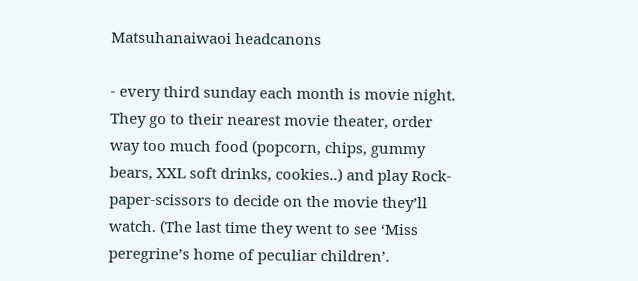Matsuhanaiwaoi headcanons

- every third sunday each month is movie night. They go to their nearest movie theater, order way too much food (popcorn, chips, gummy bears, XXL soft drinks, cookies..) and play Rock-paper-scissors to decide on the movie they’ll watch. (The last time they went to see ‘Miss peregrine’s home of peculiar children’.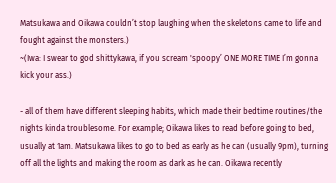Matsukawa and Oikawa couldn’t stop laughing when the skeletons came to life and fought against the monsters.)
~(Iwa: I swear to god shittykawa, if you scream 'spoopy’ ONE MORE TIME I’m gonna kick your ass.)

- all of them have different sleeping habits, which made their bedtime routines/the nights kinda troublesome. For example; Oikawa likes to read before going to bed, usually at 1am. Matsukawa likes to go to bed as early as he can (usually 9pm), turning off all the lights and making the room as dark as he can. Oikawa recently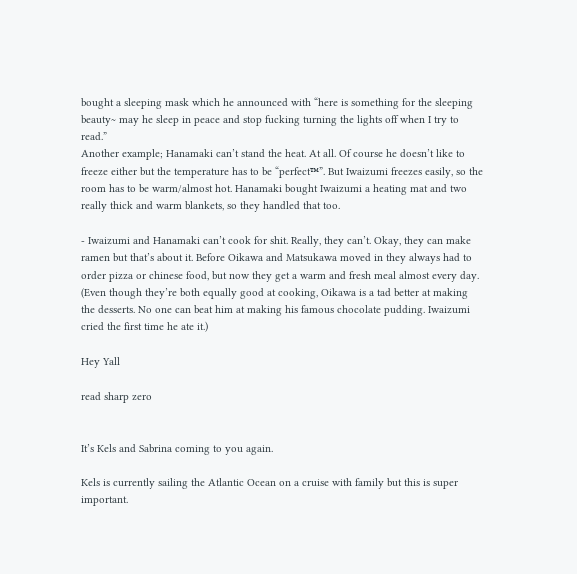bought a sleeping mask which he announced with “here is something for the sleeping beauty~ may he sleep in peace and stop fucking turning the lights off when I try to read.”
Another example; Hanamaki can’t stand the heat. At all. Of course he doesn’t like to freeze either but the temperature has to be “perfect™”. But Iwaizumi freezes easily, so the room has to be warm/almost hot. Hanamaki bought Iwaizumi a heating mat and two really thick and warm blankets, so they handled that too.

- Iwaizumi and Hanamaki can’t cook for shit. Really, they can’t. Okay, they can make ramen but that’s about it. Before Oikawa and Matsukawa moved in they always had to order pizza or chinese food, but now they get a warm and fresh meal almost every day. (Even though they’re both equally good at cooking, Oikawa is a tad better at making the desserts. No one can beat him at making his famous chocolate pudding. Iwaizumi cried the first time he ate it.)

Hey Yall

read sharp zero


It’s Kels and Sabrina coming to you again.

Kels is currently sailing the Atlantic Ocean on a cruise with family but this is super important.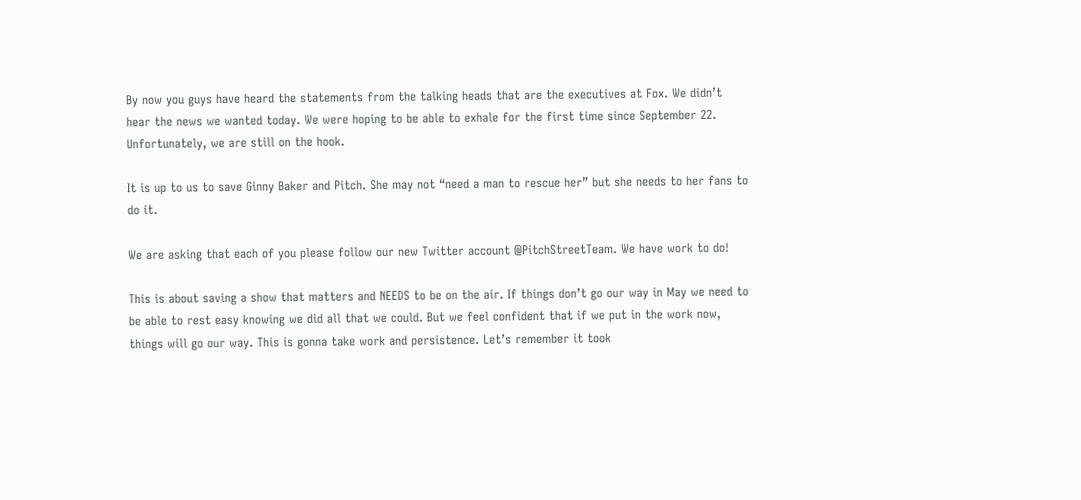By now you guys have heard the statements from the talking heads that are the executives at Fox. We didn’t hear the news we wanted today. We were hoping to be able to exhale for the first time since September 22. Unfortunately, we are still on the hook.

It is up to us to save Ginny Baker and Pitch. She may not “need a man to rescue her” but she needs to her fans to do it.

We are asking that each of you please follow our new Twitter account @PitchStreetTeam. We have work to do!

This is about saving a show that matters and NEEDS to be on the air. If things don’t go our way in May we need to be able to rest easy knowing we did all that we could. But we feel confident that if we put in the work now, things will go our way. This is gonna take work and persistence. Let’s remember it took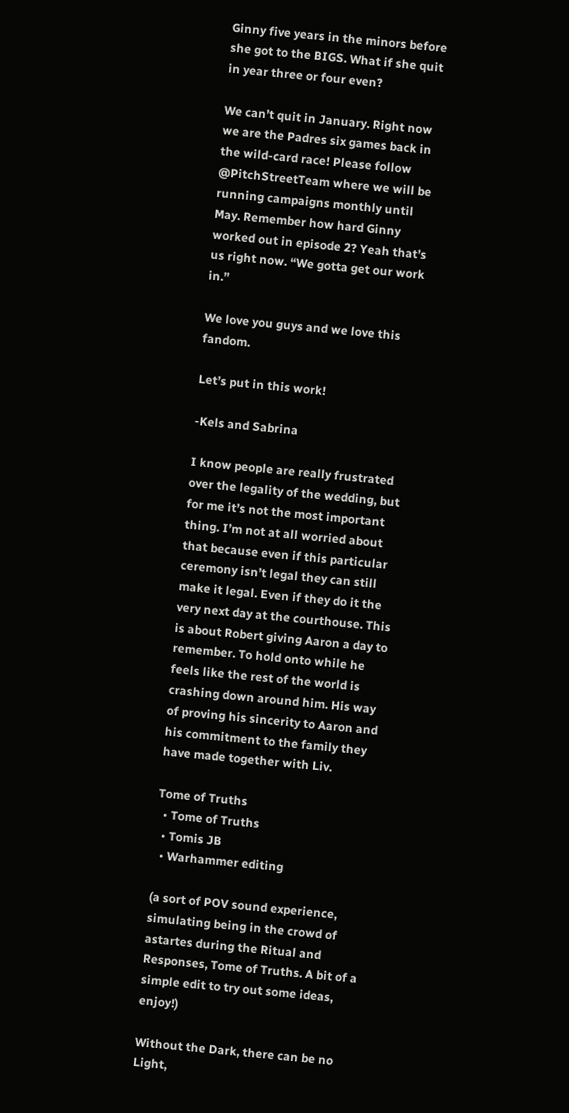Ginny five years in the minors before she got to the BIGS. What if she quit in year three or four even?

We can’t quit in January. Right now we are the Padres six games back in the wild-card race! Please follow @PitchStreetTeam where we will be running campaigns monthly until May. Remember how hard Ginny worked out in episode 2? Yeah that’s us right now. “We gotta get our work in.”

We love you guys and we love this fandom.

Let’s put in this work!

-Kels and Sabrina

I know people are really frustrated over the legality of the wedding, but for me it’s not the most important thing. I’m not at all worried about that because even if this particular ceremony isn’t legal they can still make it legal. Even if they do it the very next day at the courthouse. This is about Robert giving Aaron a day to remember. To hold onto while he feels like the rest of the world is crashing down around him. His way of proving his sincerity to Aaron and his commitment to the family they have made together with Liv.

Tome of Truths
  • Tome of Truths
  • Tomis JB
  • Warhammer editing

(a sort of POV sound experience, simulating being in the crowd of astartes during the Ritual and Responses, Tome of Truths. A bit of a simple edit to try out some ideas, enjoy!)

Without the Dark, there can be no Light,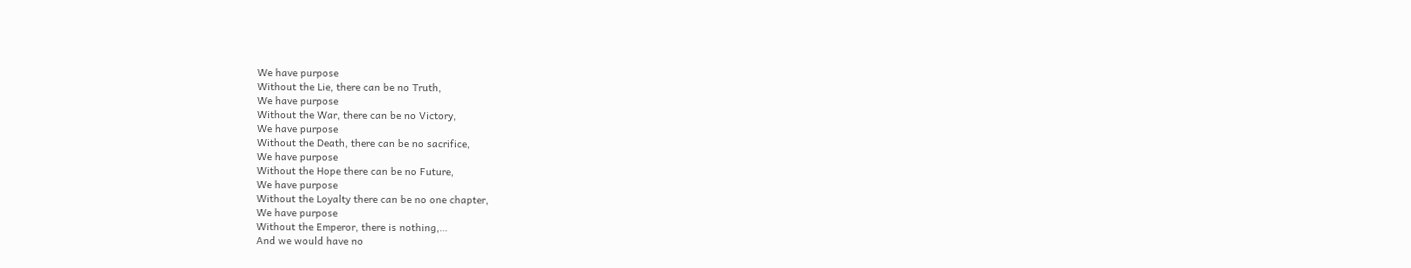We have purpose
Without the Lie, there can be no Truth,
We have purpose
Without the War, there can be no Victory,
We have purpose
Without the Death, there can be no sacrifice,
We have purpose
Without the Hope there can be no Future,
We have purpose
Without the Loyalty there can be no one chapter,
We have purpose
Without the Emperor, there is nothing,…
And we would have no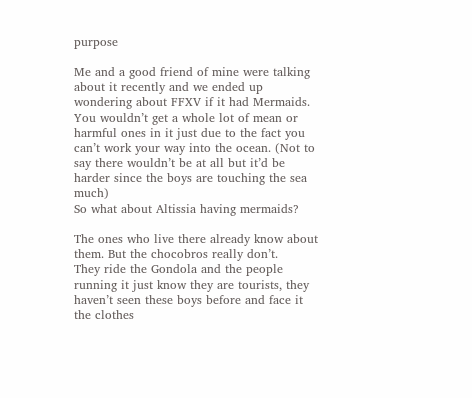purpose

Me and a good friend of mine were talking about it recently and we ended up wondering about FFXV if it had Mermaids. You wouldn’t get a whole lot of mean or harmful ones in it just due to the fact you can’t work your way into the ocean. (Not to say there wouldn’t be at all but it’d be harder since the boys are touching the sea much)
So what about Altissia having mermaids?

The ones who live there already know about them. But the chocobros really don’t.
They ride the Gondola and the people running it just know they are tourists, they haven’t seen these boys before and face it the clothes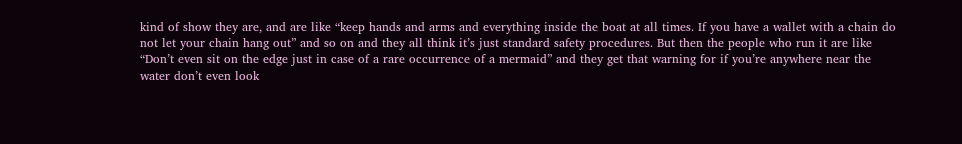kind of show they are, and are like “keep hands and arms and everything inside the boat at all times. If you have a wallet with a chain do not let your chain hang out” and so on and they all think it’s just standard safety procedures. But then the people who run it are like “Don’t even sit on the edge just in case of a rare occurrence of a mermaid” and they get that warning for if you’re anywhere near the water don’t even look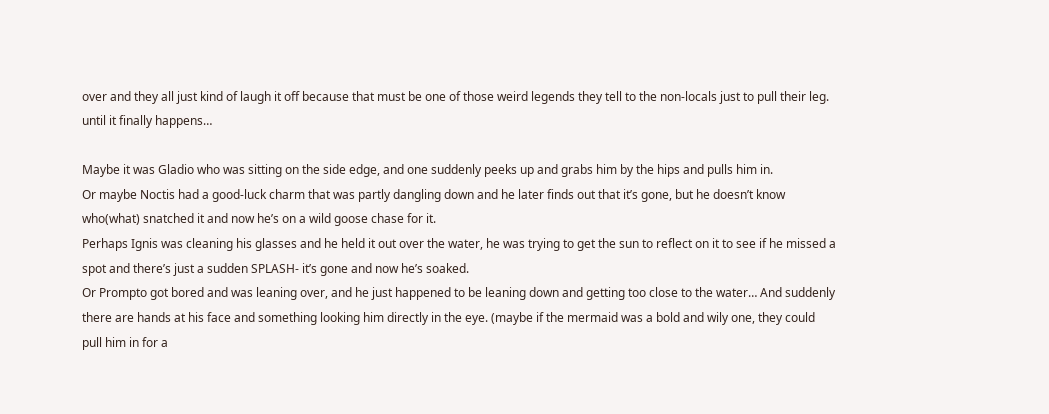over and they all just kind of laugh it off because that must be one of those weird legends they tell to the non-locals just to pull their leg.
until it finally happens…

Maybe it was Gladio who was sitting on the side edge, and one suddenly peeks up and grabs him by the hips and pulls him in.
Or maybe Noctis had a good-luck charm that was partly dangling down and he later finds out that it’s gone, but he doesn’t know who(what) snatched it and now he’s on a wild goose chase for it.
Perhaps Ignis was cleaning his glasses and he held it out over the water, he was trying to get the sun to reflect on it to see if he missed a spot and there’s just a sudden SPLASH- it’s gone and now he’s soaked.
Or Prompto got bored and was leaning over, and he just happened to be leaning down and getting too close to the water… And suddenly there are hands at his face and something looking him directly in the eye. (maybe if the mermaid was a bold and wily one, they could pull him in for a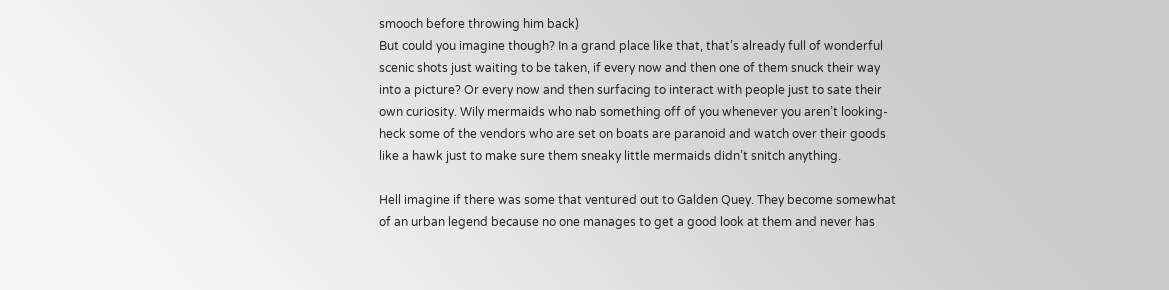smooch before throwing him back)
But could you imagine though? In a grand place like that, that’s already full of wonderful scenic shots just waiting to be taken, if every now and then one of them snuck their way into a picture? Or every now and then surfacing to interact with people just to sate their own curiosity. Wily mermaids who nab something off of you whenever you aren’t looking- heck some of the vendors who are set on boats are paranoid and watch over their goods like a hawk just to make sure them sneaky little mermaids didn’t snitch anything.

Hell imagine if there was some that ventured out to Galden Quey. They become somewhat of an urban legend because no one manages to get a good look at them and never has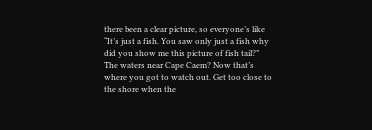there been a clear picture, so everyone’s like “It’s just a fish. You saw only just a fish why did you show me this picture of fish tail?”
The waters near Cape Caem? Now that’s where you got to watch out. Get too close to the shore when the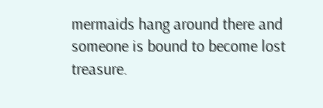mermaids hang around there and someone is bound to become lost treasure.